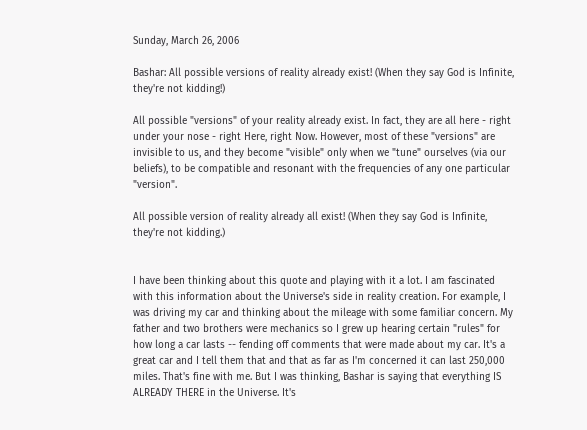Sunday, March 26, 2006

Bashar: All possible versions of reality already exist! (When they say God is Infinite, they're not kidding!)

All possible "versions" of your reality already exist. In fact, they are all here - right under your nose - right Here, right Now. However, most of these "versions" are invisible to us, and they become "visible" only when we "tune" ourselves (via our beliefs), to be compatible and resonant with the frequencies of any one particular "version".

All possible version of reality already all exist! (When they say God is Infinite, they're not kidding.)


I have been thinking about this quote and playing with it a lot. I am fascinated with this information about the Universe's side in reality creation. For example, I was driving my car and thinking about the mileage with some familiar concern. My father and two brothers were mechanics so I grew up hearing certain "rules" for how long a car lasts -- fending off comments that were made about my car. It's a great car and I tell them that and that as far as I'm concerned it can last 250,000 miles. That's fine with me. But I was thinking, Bashar is saying that everything IS ALREADY THERE in the Universe. It's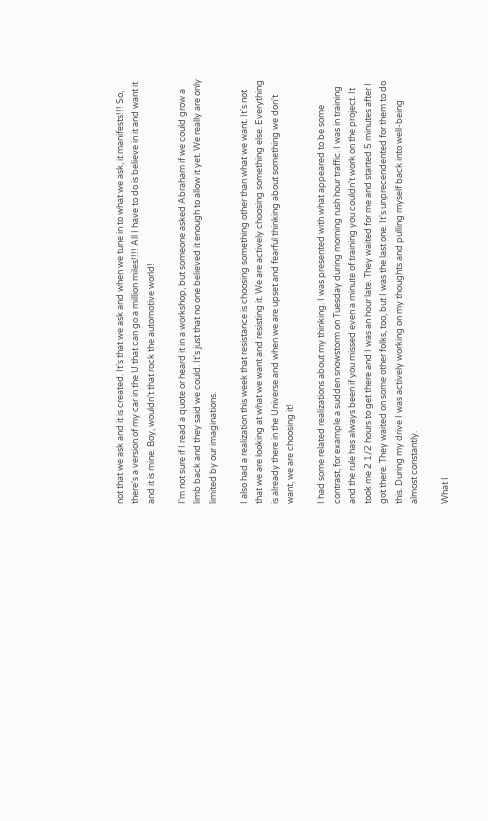not that we ask and it is created. It's that we ask and when we tune in to what we ask, it manifests!!! So, there's a version of my car in the U that can go a million miles!!!! All I have to do is believe in it and want it and it is mine. Boy, wouldn't that rock the automotive world!

I'm not sure if I read a quote or heard it in a workshop, but someone asked Abraham if we could grow a limb back and they said we could. It's just that no one believed it enough to allow it yet. We really are only limited by our imaginations.

I also had a realization this week that resistance is choosing something other than what we want. It's not that we are looking at what we want and resisting it. We are actively choosing something else. Everything is already there in the Universe and when we are upset and fearful thinking about something we don't want, we are choosing it!

I had some related realizations about my thinking. I was presented with what appeared to be some contrast, for example a sudden snowstorm on Tuesday during morning rush hour traffic. I was in training and the rule has always been if you missed even a minute of training you couldn't work on the project. It took me 2 1/2 hours to get there and I was an hour late. They waited for me and started 5 minutes after I got there. They waited on some other folks, too, but I was the last one. It's unprecendented for them to do this. During my drive I was actively working on my thoughts and pulling myself back into well-being almost constantly.

What I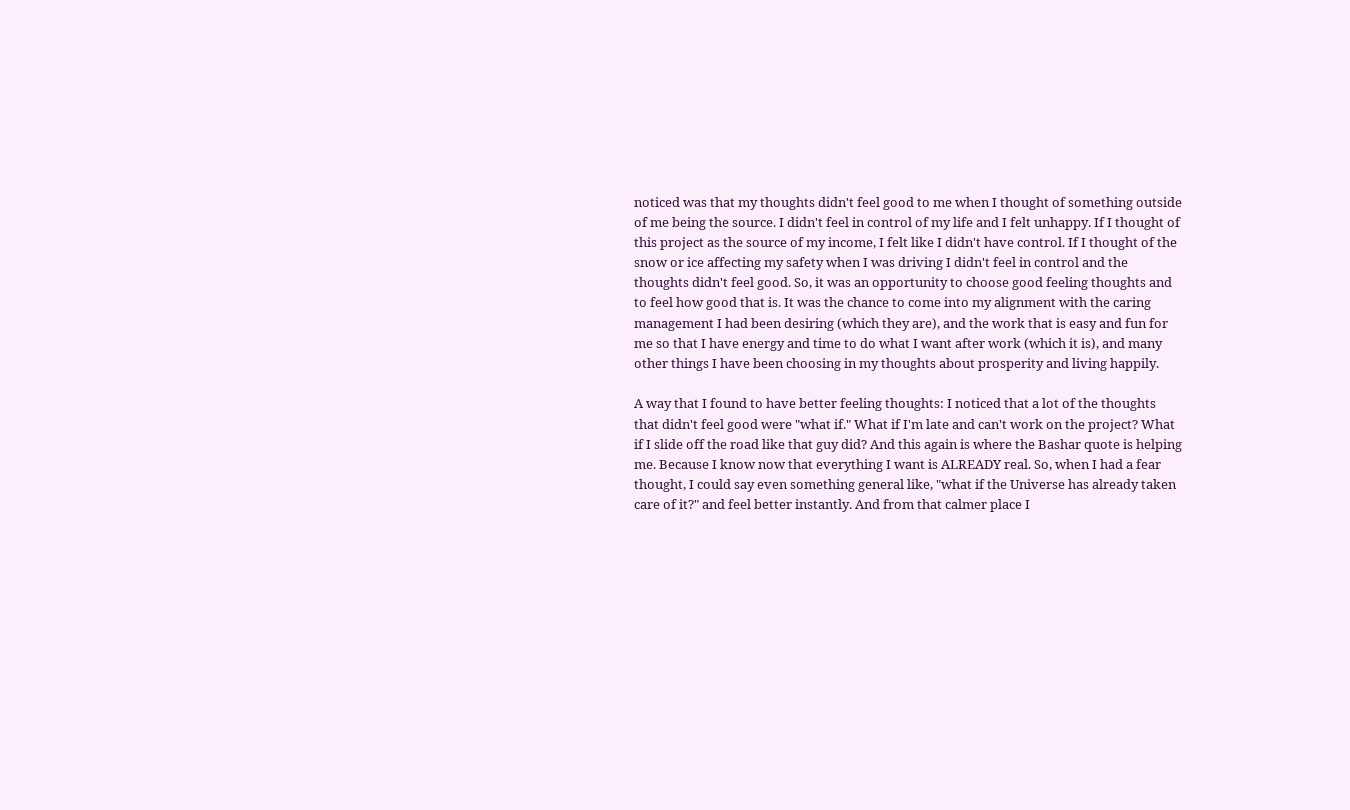noticed was that my thoughts didn't feel good to me when I thought of something outside of me being the source. I didn't feel in control of my life and I felt unhappy. If I thought of this project as the source of my income, I felt like I didn't have control. If I thought of the snow or ice affecting my safety when I was driving I didn't feel in control and the thoughts didn't feel good. So, it was an opportunity to choose good feeling thoughts and to feel how good that is. It was the chance to come into my alignment with the caring management I had been desiring (which they are), and the work that is easy and fun for me so that I have energy and time to do what I want after work (which it is), and many other things I have been choosing in my thoughts about prosperity and living happily.

A way that I found to have better feeling thoughts: I noticed that a lot of the thoughts that didn't feel good were "what if." What if I'm late and can't work on the project? What if I slide off the road like that guy did? And this again is where the Bashar quote is helping me. Because I know now that everything I want is ALREADY real. So, when I had a fear thought, I could say even something general like, "what if the Universe has already taken care of it?" and feel better instantly. And from that calmer place I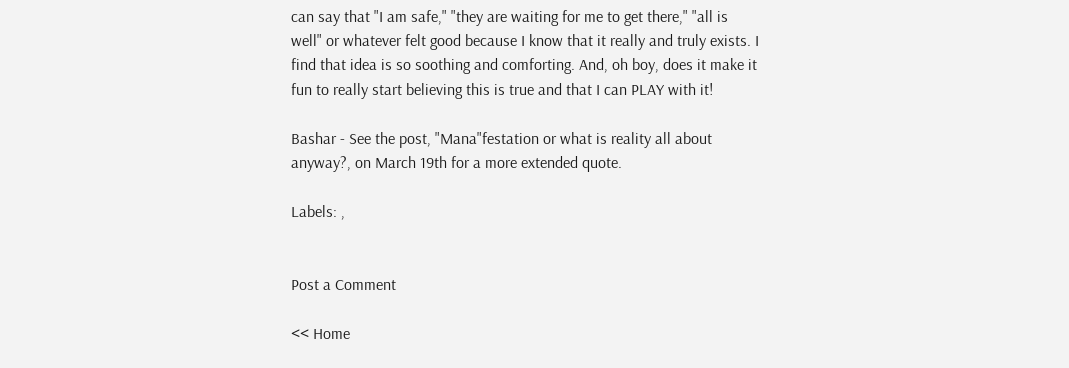can say that "I am safe," "they are waiting for me to get there," "all is well" or whatever felt good because I know that it really and truly exists. I find that idea is so soothing and comforting. And, oh boy, does it make it fun to really start believing this is true and that I can PLAY with it!

Bashar - See the post, "Mana"festation or what is reality all about anyway?, on March 19th for a more extended quote.

Labels: ,


Post a Comment

<< Home